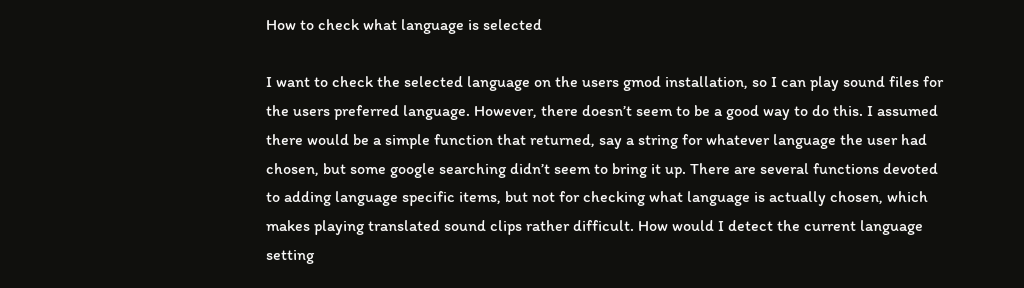How to check what language is selected

I want to check the selected language on the users gmod installation, so I can play sound files for the users preferred language. However, there doesn’t seem to be a good way to do this. I assumed there would be a simple function that returned, say a string for whatever language the user had chosen, but some google searching didn’t seem to bring it up. There are several functions devoted to adding language specific items, but not for checking what language is actually chosen, which makes playing translated sound clips rather difficult. How would I detect the current language setting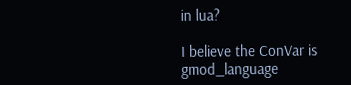in lua?

I believe the ConVar is gmod_language